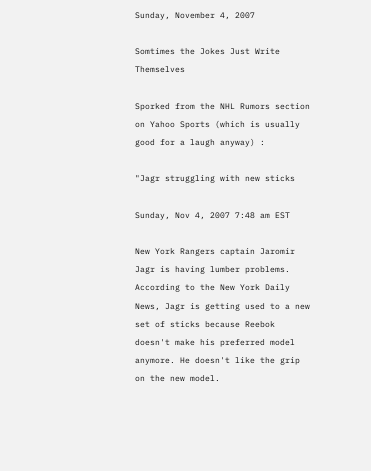Sunday, November 4, 2007

Somtimes the Jokes Just Write Themselves

Sporked from the NHL Rumors section on Yahoo Sports (which is usually good for a laugh anyway) :

"Jagr struggling with new sticks

Sunday, Nov 4, 2007 7:48 am EST

New York Rangers captain Jaromir Jagr is having lumber problems. According to the New York Daily News, Jagr is getting used to a new set of sticks because Reebok doesn't make his preferred model anymore. He doesn't like the grip on the new model.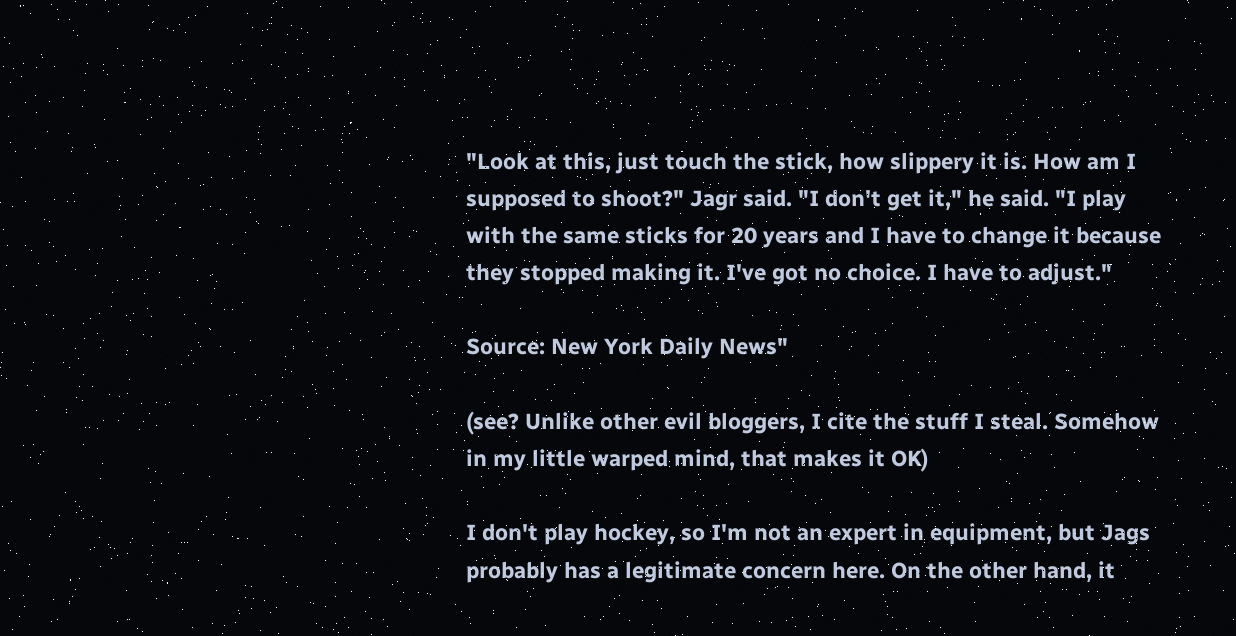"Look at this, just touch the stick, how slippery it is. How am I supposed to shoot?" Jagr said. "I don't get it," he said. "I play with the same sticks for 20 years and I have to change it because they stopped making it. I've got no choice. I have to adjust."

Source: New York Daily News"

(see? Unlike other evil bloggers, I cite the stuff I steal. Somehow in my little warped mind, that makes it OK)

I don't play hockey, so I'm not an expert in equipment, but Jags probably has a legitimate concern here. On the other hand, it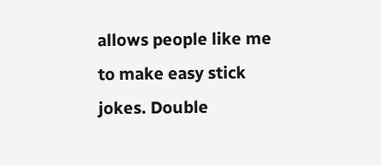allows people like me to make easy stick jokes. Double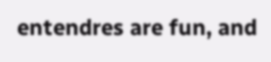entendres are fun, and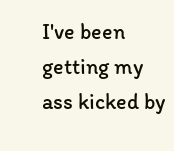I've been getting my ass kicked by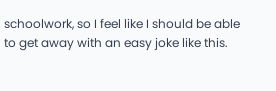schoolwork, so I feel like I should be able to get away with an easy joke like this.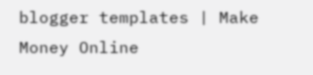blogger templates | Make Money Online